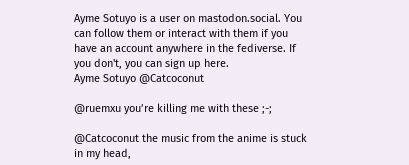Ayme Sotuyo is a user on mastodon.social. You can follow them or interact with them if you have an account anywhere in the fediverse. If you don't, you can sign up here.
Ayme Sotuyo @Catcoconut

@ruemxu you’re killing me with these ;-;

@Catcoconut the music from the anime is stuck in my head,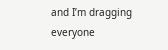and I’m dragging everyone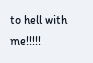to hell with me!!!!!